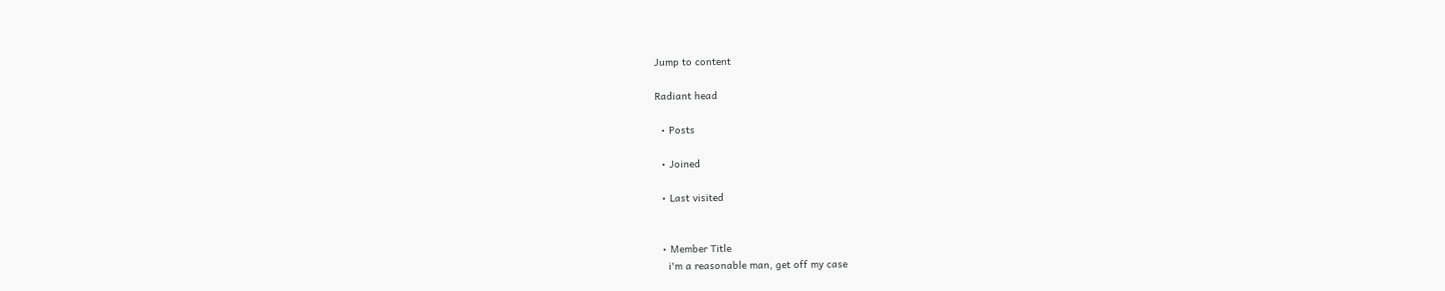Jump to content

Radiant head

  • Posts

  • Joined

  • Last visited


  • Member Title
    i'm a reasonable man, get off my case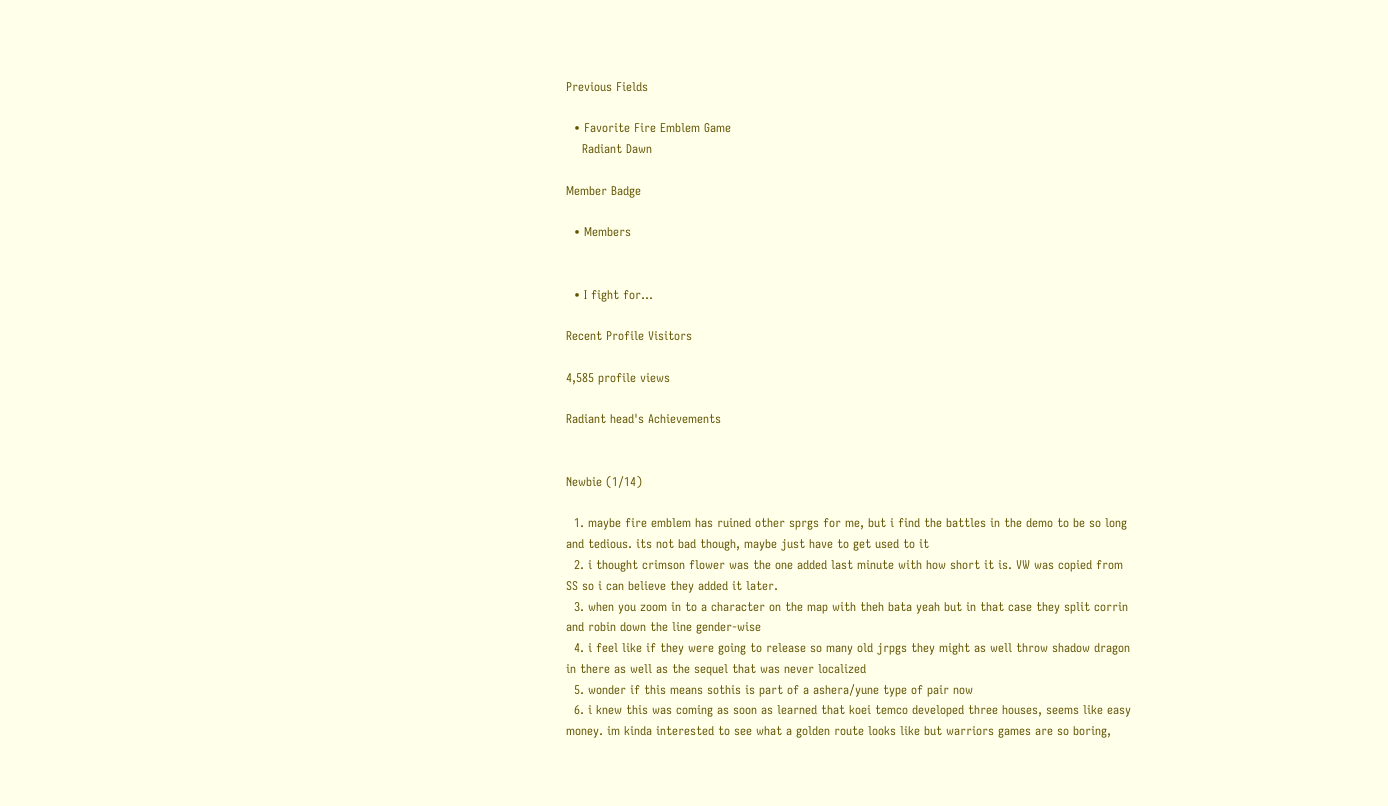Previous Fields

  • Favorite Fire Emblem Game
    Radiant Dawn

Member Badge

  • Members


  • I fight for...

Recent Profile Visitors

4,585 profile views

Radiant head's Achievements


Newbie (1/14)

  1. maybe fire emblem has ruined other sprgs for me, but i find the battles in the demo to be so long and tedious. its not bad though, maybe just have to get used to it
  2. i thought crimson flower was the one added last minute with how short it is. VW was copied from SS so i can believe they added it later.
  3. when you zoom in to a character on the map with theh bata yeah but in that case they split corrin and robin down the line gender-wise
  4. i feel like if they were going to release so many old jrpgs they might as well throw shadow dragon in there as well as the sequel that was never localized
  5. wonder if this means sothis is part of a ashera/yune type of pair now
  6. i knew this was coming as soon as learned that koei temco developed three houses, seems like easy money. im kinda interested to see what a golden route looks like but warriors games are so boring,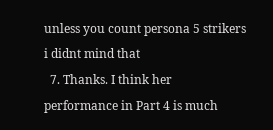unless you count persona 5 strikers i didnt mind that
  7. Thanks. I think her performance in Part 4 is much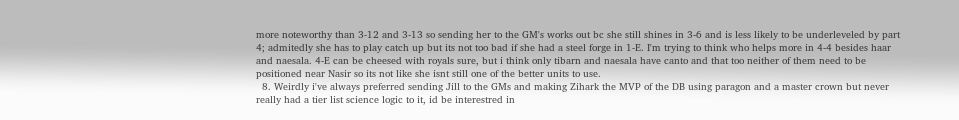more noteworthy than 3-12 and 3-13 so sending her to the GM's works out bc she still shines in 3-6 and is less likely to be underleveled by part 4; admitedly she has to play catch up but its not too bad if she had a steel forge in 1-E. I'm trying to think who helps more in 4-4 besides haar and naesala. 4-E can be cheesed with royals sure, but i think only tibarn and naesala have canto and that too neither of them need to be positioned near Nasir so its not like she isnt still one of the better units to use.
  8. Weirdly i've always preferred sending Jill to the GMs and making Zihark the MVP of the DB using paragon and a master crown but never really had a tier list science logic to it, id be interestred in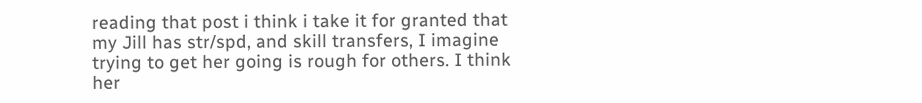reading that post i think i take it for granted that my Jill has str/spd, and skill transfers, I imagine trying to get her going is rough for others. I think her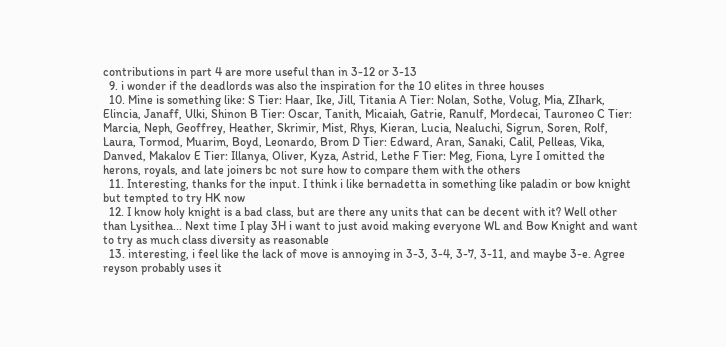contributions in part 4 are more useful than in 3-12 or 3-13
  9. i wonder if the deadlords was also the inspiration for the 10 elites in three houses
  10. Mine is something like: S Tier: Haar, Ike, Jill, Titania A Tier: Nolan, Sothe, Volug, Mia, ZIhark, Elincia, Janaff, Ulki, Shinon B Tier: Oscar, Tanith, Micaiah, Gatrie, Ranulf, Mordecai, Tauroneo C Tier: Marcia, Neph, Geoffrey, Heather, Skrimir, Mist, Rhys, Kieran, Lucia, Nealuchi, Sigrun, Soren, Rolf, Laura, Tormod, Muarim, Boyd, Leonardo, Brom D Tier: Edward, Aran, Sanaki, Calil, Pelleas, Vika, Danved, Makalov E Tier: Illanya, Oliver, Kyza, Astrid, Lethe F Tier: Meg, Fiona, Lyre I omitted the herons, royals, and late joiners bc not sure how to compare them with the others
  11. Interesting, thanks for the input. I think i like bernadetta in something like paladin or bow knight but tempted to try HK now
  12. I know holy knight is a bad class, but are there any units that can be decent with it? Well other than Lysithea... Next time I play 3H i want to just avoid making everyone WL and Bow Knight and want to try as much class diversity as reasonable
  13. interesting, i feel like the lack of move is annoying in 3-3, 3-4, 3-7, 3-11, and maybe 3-e. Agree reyson probably uses it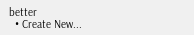better
  • Create New...